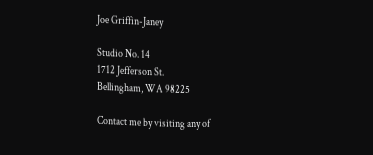Joe Griffin-Janey

Studio No. 14
1712 Jefferson St.
Bellingham, WA 98225

Contact me by visiting any of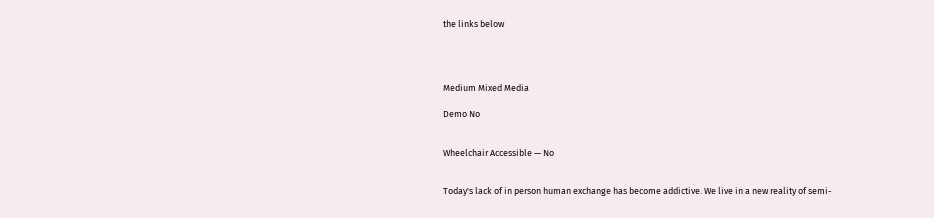the links below




Medium Mixed Media

Demo No


Wheelchair Accessible — No


Today's lack of in person human exchange has become addictive. We live in a new reality of semi-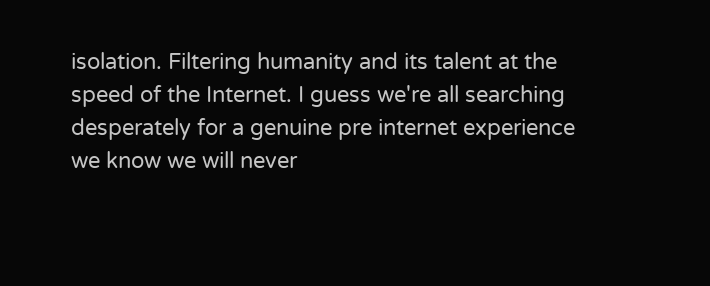isolation. Filtering humanity and its talent at the speed of the Internet. I guess we're all searching desperately for a genuine pre internet experience we know we will never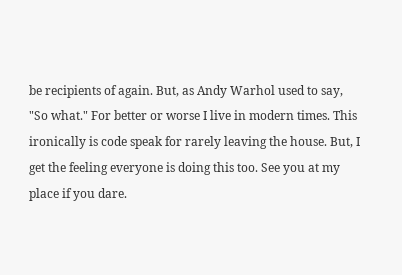be recipients of again. But, as Andy Warhol used to say, "So what." For better or worse I live in modern times. This ironically is code speak for rarely leaving the house. But, I get the feeling everyone is doing this too. See you at my place if you dare.